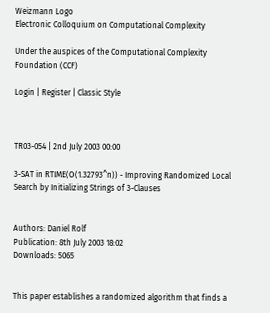Weizmann Logo
Electronic Colloquium on Computational Complexity

Under the auspices of the Computational Complexity Foundation (CCF)

Login | Register | Classic Style



TR03-054 | 2nd July 2003 00:00

3-SAT in RTIME(O(1.32793^n)) - Improving Randomized Local Search by Initializing Strings of 3-Clauses


Authors: Daniel Rolf
Publication: 8th July 2003 18:02
Downloads: 5065


This paper establishes a randomized algorithm that finds a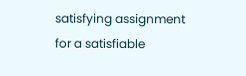satisfying assignment for a satisfiable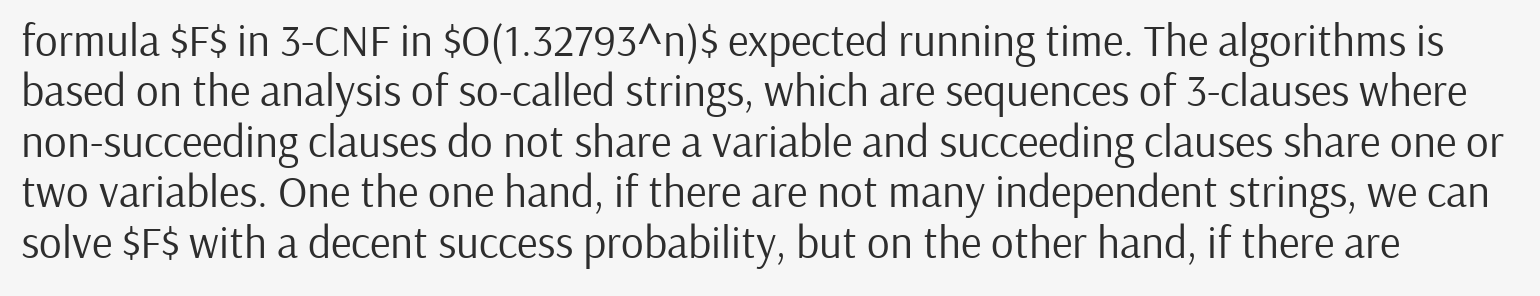formula $F$ in 3-CNF in $O(1.32793^n)$ expected running time. The algorithms is based on the analysis of so-called strings, which are sequences of 3-clauses where non-succeeding clauses do not share a variable and succeeding clauses share one or two variables. One the one hand, if there are not many independent strings, we can solve $F$ with a decent success probability, but on the other hand, if there are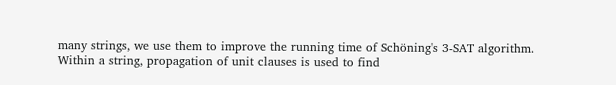many strings, we use them to improve the running time of Schöning's 3-SAT algorithm. Within a string, propagation of unit clauses is used to find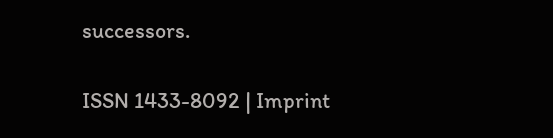successors.

ISSN 1433-8092 | Imprint